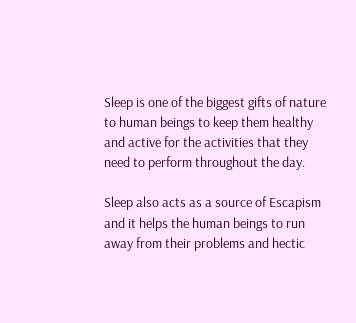Sleep is one of the biggest gifts of nature to human beings to keep them healthy and active for the activities that they need to perform throughout the day.

Sleep also acts as a source of Escapism and it helps the human beings to run away from their problems and hectic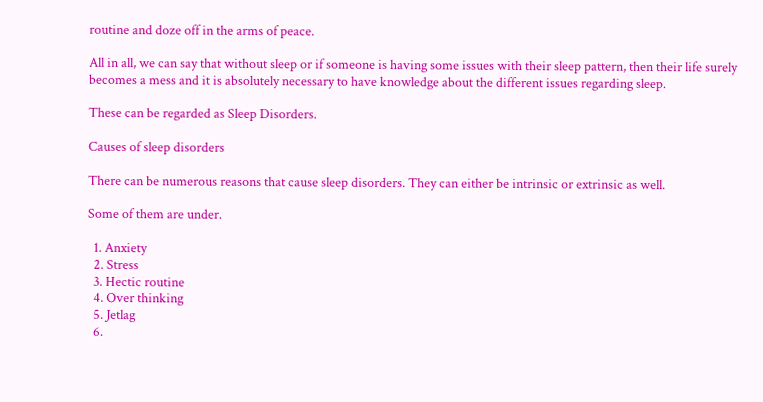routine and doze off in the arms of peace.

All in all, we can say that without sleep or if someone is having some issues with their sleep pattern, then their life surely becomes a mess and it is absolutely necessary to have knowledge about the different issues regarding sleep.

These can be regarded as Sleep Disorders.

Causes of sleep disorders

There can be numerous reasons that cause sleep disorders. They can either be intrinsic or extrinsic as well.

Some of them are under.

  1. Anxiety
  2. Stress
  3. Hectic routine
  4. Over thinking
  5. Jetlag
  6.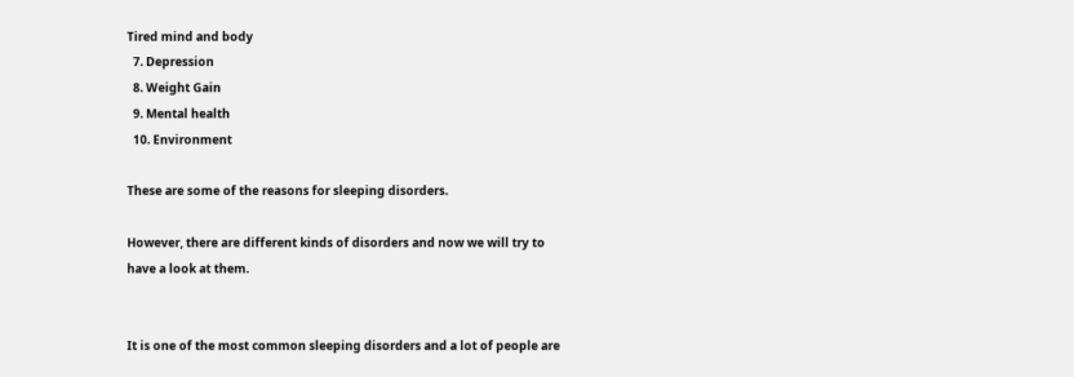Tired mind and body
  7. Depression
  8. Weight Gain
  9. Mental health
  10. Environment

These are some of the reasons for sleeping disorders.

However, there are different kinds of disorders and now we will try to have a look at them.


It is one of the most common sleeping disorders and a lot of people are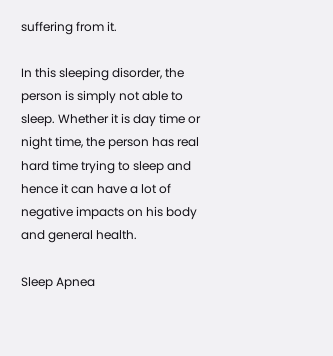suffering from it.

In this sleeping disorder, the person is simply not able to sleep. Whether it is day time or night time, the person has real hard time trying to sleep and hence it can have a lot of negative impacts on his body and general health.

Sleep Apnea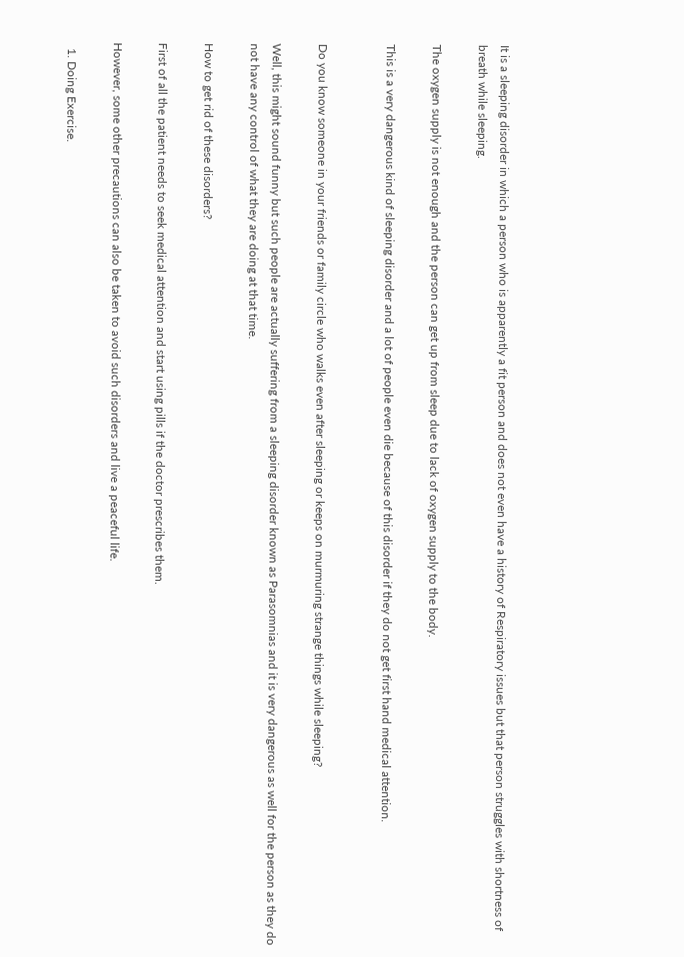It is a sleeping disorder in which a person who is apparently a fit person and does not even have a history of Respiratory issues but that person struggles with shortness of breath while sleeping.

The oxygen supply is not enough and the person can get up from sleep due to lack of oxygen supply to the body.

This is a very dangerous kind of sleeping disorder and a lot of people even die because of this disorder if they do not get first hand medical attention.


Do you know someone in your friends or family circle who walks even after sleeping or keeps on murmuring strange things while sleeping?

Well, this might sound funny but such people are actually suffering from a sleeping disorder known as Parasomnias and it is very dangerous as well for the person as they do not have any control of what they are doing at that time.

How to get rid of these disorders?

First of all the patient needs to seek medical attention and start using pills if the doctor prescribes them.

However, some other precautions can also be taken to avoid such disorders and live a peaceful life.

  1. Doing Exercise.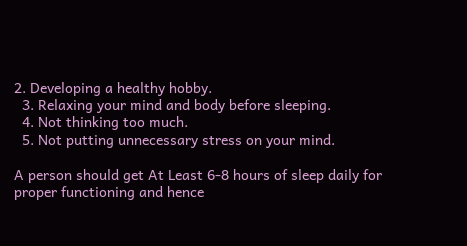2. Developing a healthy hobby.
  3. Relaxing your mind and body before sleeping.
  4. Not thinking too much.
  5. Not putting unnecessary stress on your mind.

A person should get At Least 6-8 hours of sleep daily for proper functioning and hence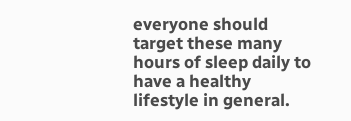everyone should target these many hours of sleep daily to have a healthy lifestyle in general.